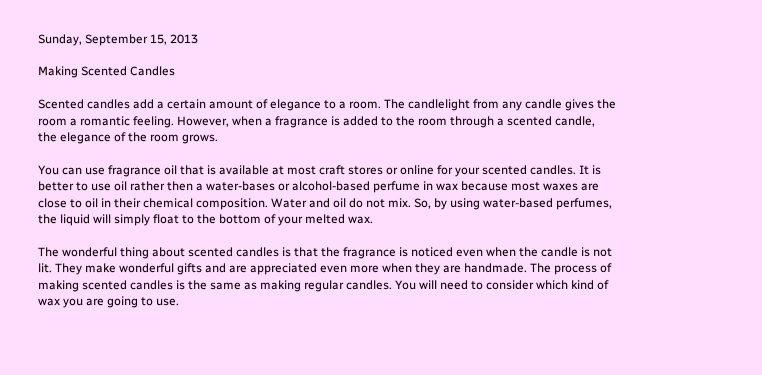Sunday, September 15, 2013

Making Scented Candles

Scented candles add a certain amount of elegance to a room. The candlelight from any candle gives the room a romantic feeling. However, when a fragrance is added to the room through a scented candle, the elegance of the room grows.

You can use fragrance oil that is available at most craft stores or online for your scented candles. It is better to use oil rather then a water-bases or alcohol-based perfume in wax because most waxes are close to oil in their chemical composition. Water and oil do not mix. So, by using water-based perfumes, the liquid will simply float to the bottom of your melted wax.

The wonderful thing about scented candles is that the fragrance is noticed even when the candle is not lit. They make wonderful gifts and are appreciated even more when they are handmade. The process of making scented candles is the same as making regular candles. You will need to consider which kind of wax you are going to use.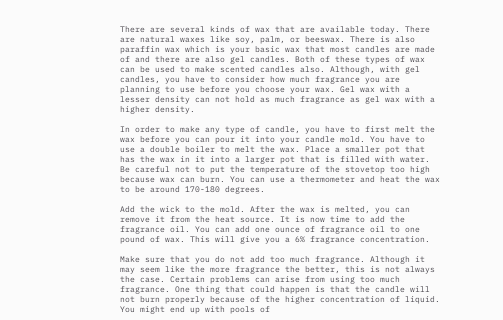There are several kinds of wax that are available today. There are natural waxes like soy, palm, or beeswax. There is also paraffin wax which is your basic wax that most candles are made of and there are also gel candles. Both of these types of wax can be used to make scented candles also. Although, with gel candles, you have to consider how much fragrance you are planning to use before you choose your wax. Gel wax with a lesser density can not hold as much fragrance as gel wax with a higher density.

In order to make any type of candle, you have to first melt the wax before you can pour it into your candle mold. You have to use a double boiler to melt the wax. Place a smaller pot that has the wax in it into a larger pot that is filled with water. Be careful not to put the temperature of the stovetop too high because wax can burn. You can use a thermometer and heat the wax to be around 170-180 degrees.

Add the wick to the mold. After the wax is melted, you can remove it from the heat source. It is now time to add the fragrance oil. You can add one ounce of fragrance oil to one pound of wax. This will give you a 6% fragrance concentration.

Make sure that you do not add too much fragrance. Although it may seem like the more fragrance the better, this is not always the case. Certain problems can arise from using too much fragrance. One thing that could happen is that the candle will not burn properly because of the higher concentration of liquid. You might end up with pools of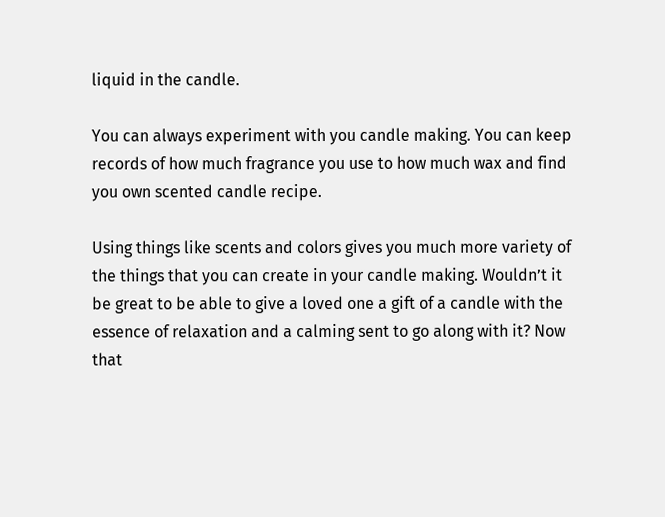liquid in the candle.

You can always experiment with you candle making. You can keep records of how much fragrance you use to how much wax and find you own scented candle recipe.

Using things like scents and colors gives you much more variety of the things that you can create in your candle making. Wouldn’t it be great to be able to give a loved one a gift of a candle with the essence of relaxation and a calming sent to go along with it? Now that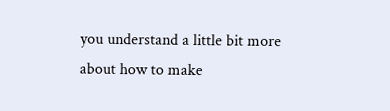you understand a little bit more about how to make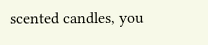scented candles, you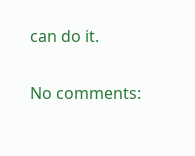can do it.

No comments: